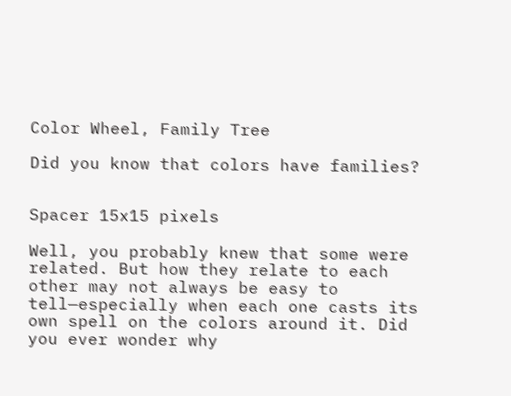Color Wheel, Family Tree

Did you know that colors have families?


Spacer 15x15 pixels

Well, you probably knew that some were related. But how they relate to each other may not always be easy to tell—especially when each one casts its own spell on the colors around it. Did you ever wonder why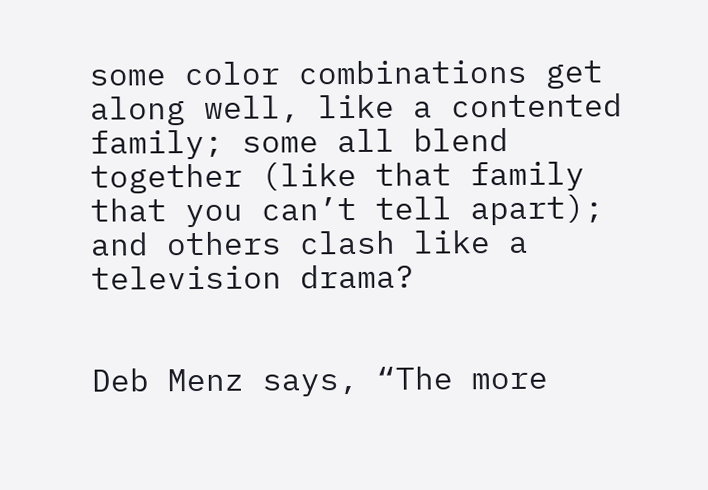some color combinations get along well, like a contented family; some all blend together (like that family that you can’t tell apart); and others clash like a television drama?


Deb Menz says, “The more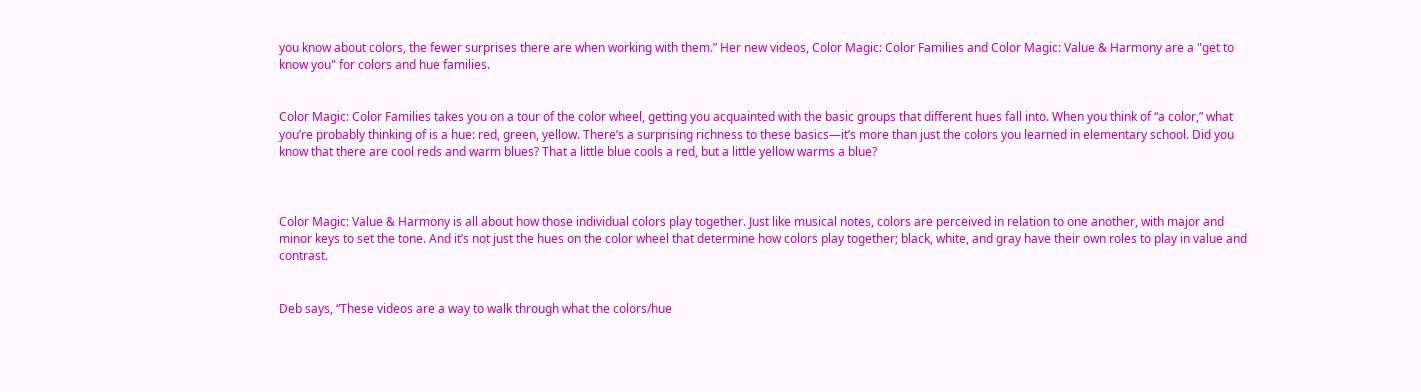you know about colors, the fewer surprises there are when working with them.” Her new videos, Color Magic: Color Families and Color Magic: Value & Harmony are a "get to know you" for colors and hue families.


Color Magic: Color Families takes you on a tour of the color wheel, getting you acquainted with the basic groups that different hues fall into. When you think of “a color,” what you’re probably thinking of is a hue: red, green, yellow. There’s a surprising richness to these basics—it’s more than just the colors you learned in elementary school. Did you know that there are cool reds and warm blues? That a little blue cools a red, but a little yellow warms a blue?



Color Magic: Value & Harmony is all about how those individual colors play together. Just like musical notes, colors are perceived in relation to one another, with major and minor keys to set the tone. And it’s not just the hues on the color wheel that determine how colors play together; black, white, and gray have their own roles to play in value and contrast.


Deb says, “These videos are a way to walk through what the colors/hue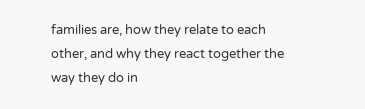families are, how they relate to each other, and why they react together the way they do in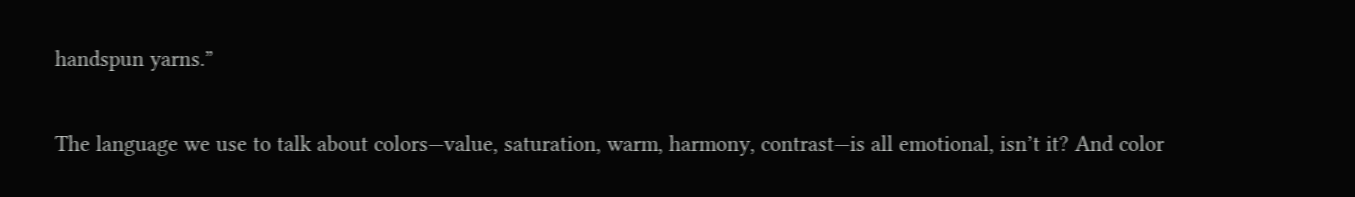handspun yarns.”


The language we use to talk about colors—value, saturation, warm, harmony, contrast—is all emotional, isn’t it? And color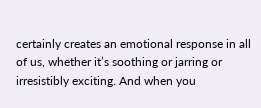certainly creates an emotional response in all of us, whether it’s soothing or jarring or irresistibly exciting. And when you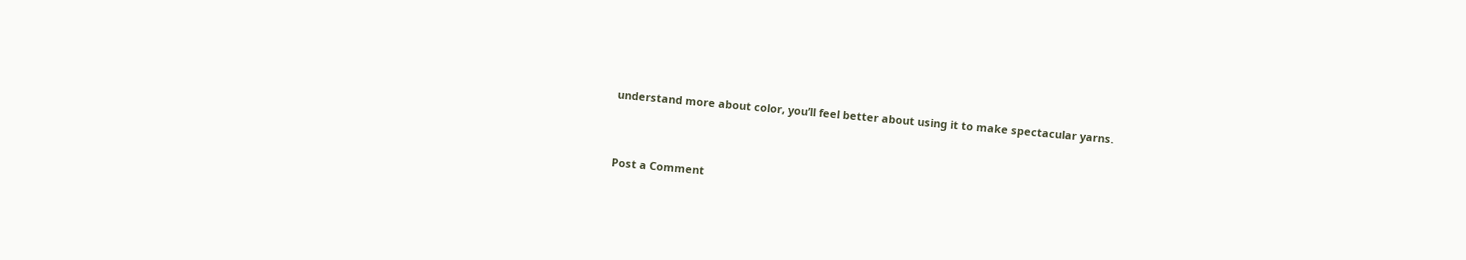understand more about color, you’ll feel better about using it to make spectacular yarns.


Post a Comment